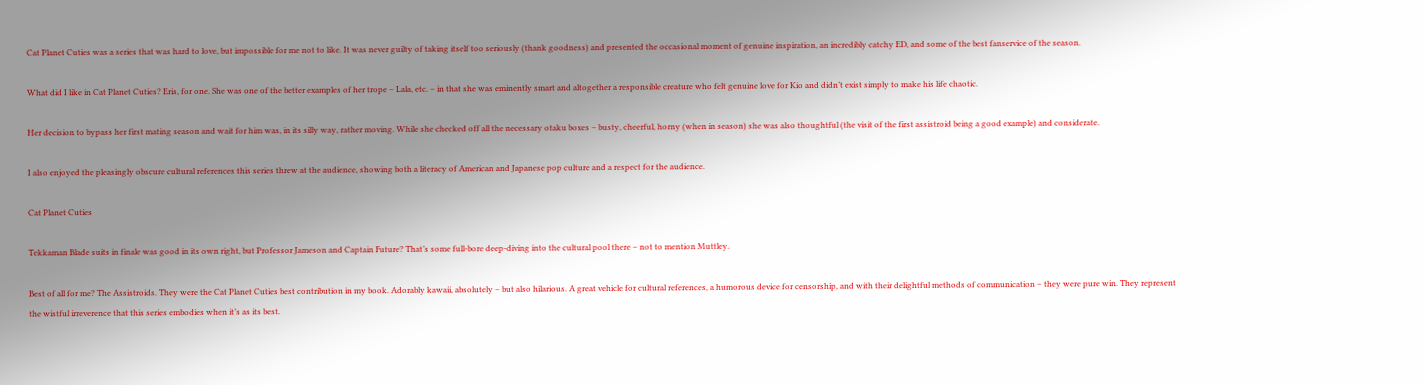Cat Planet Cuties was a series that was hard to love, but impossible for me not to like. It was never guilty of taking itself too seriously (thank goodness) and presented the occasional moment of genuine inspiration, an incredibly catchy ED, and some of the best fanservice of the season.

What did I like in Cat Planet Cuties? Eris, for one. She was one of the better examples of her trope – Lala, etc. – in that she was eminently smart and altogether a responsible creature who felt genuine love for Kio and didn’t exist simply to make his life chaotic.

Her decision to bypass her first mating season and wait for him was, in its silly way, rather moving. While she checked off all the necessary otaku boxes – busty, cheerful, horny (when in season) she was also thoughtful (the visit of the first assistroid being a good example) and considerate.

I also enjoyed the pleasingly obscure cultural references this series threw at the audience, showing both a literacy of American and Japanese pop culture and a respect for the audience.

Cat Planet Cuties

Tekkaman Blade suits in finale was good in its own right, but Professor Jameson and Captain Future? That’s some full-bore deep-diving into the cultural pool there – not to mention Muttley.

Best of all for me? The Assistroids. They were the Cat Planet Cuties best contribution in my book. Adorably kawaii, absolutely – but also hilarious. A great vehicle for cultural references, a humorous device for censorship, and with their delightful methods of communication – they were pure win. They represent the wistful irreverence that this series embodies when it’s as its best.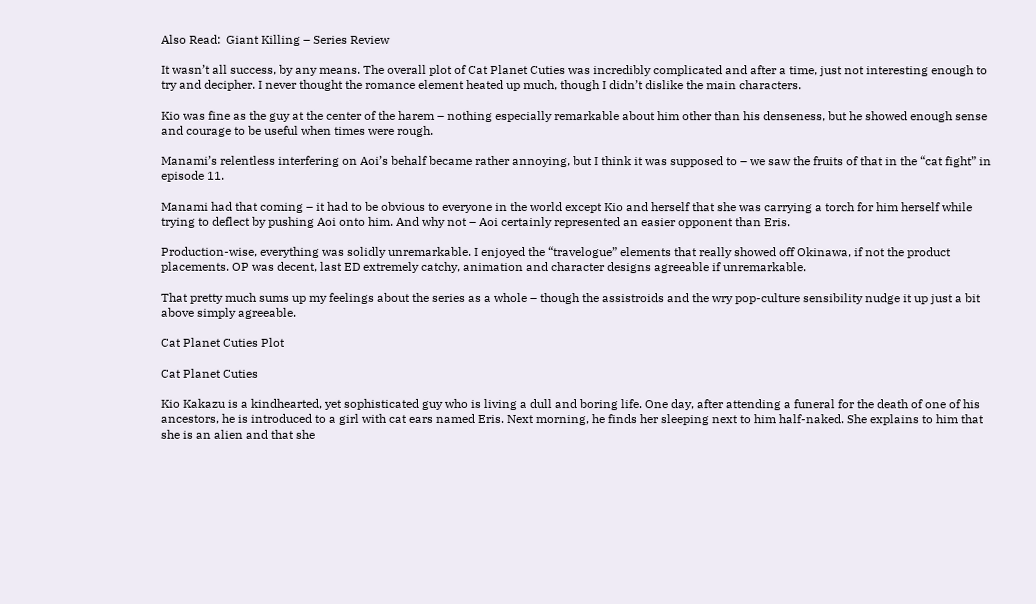Also Read:  Giant Killing – Series Review

It wasn’t all success, by any means. The overall plot of Cat Planet Cuties was incredibly complicated and after a time, just not interesting enough to try and decipher. I never thought the romance element heated up much, though I didn’t dislike the main characters.

Kio was fine as the guy at the center of the harem – nothing especially remarkable about him other than his denseness, but he showed enough sense and courage to be useful when times were rough.

Manami’s relentless interfering on Aoi’s behalf became rather annoying, but I think it was supposed to – we saw the fruits of that in the “cat fight” in episode 11.

Manami had that coming – it had to be obvious to everyone in the world except Kio and herself that she was carrying a torch for him herself while trying to deflect by pushing Aoi onto him. And why not – Aoi certainly represented an easier opponent than Eris.

Production-wise, everything was solidly unremarkable. I enjoyed the “travelogue” elements that really showed off Okinawa, if not the product placements. OP was decent, last ED extremely catchy, animation and character designs agreeable if unremarkable.

That pretty much sums up my feelings about the series as a whole – though the assistroids and the wry pop-culture sensibility nudge it up just a bit above simply agreeable.

Cat Planet Cuties Plot

Cat Planet Cuties

Kio Kakazu is a kindhearted, yet sophisticated guy who is living a dull and boring life. One day, after attending a funeral for the death of one of his ancestors, he is introduced to a girl with cat ears named Eris. Next morning, he finds her sleeping next to him half-naked. She explains to him that she is an alien and that she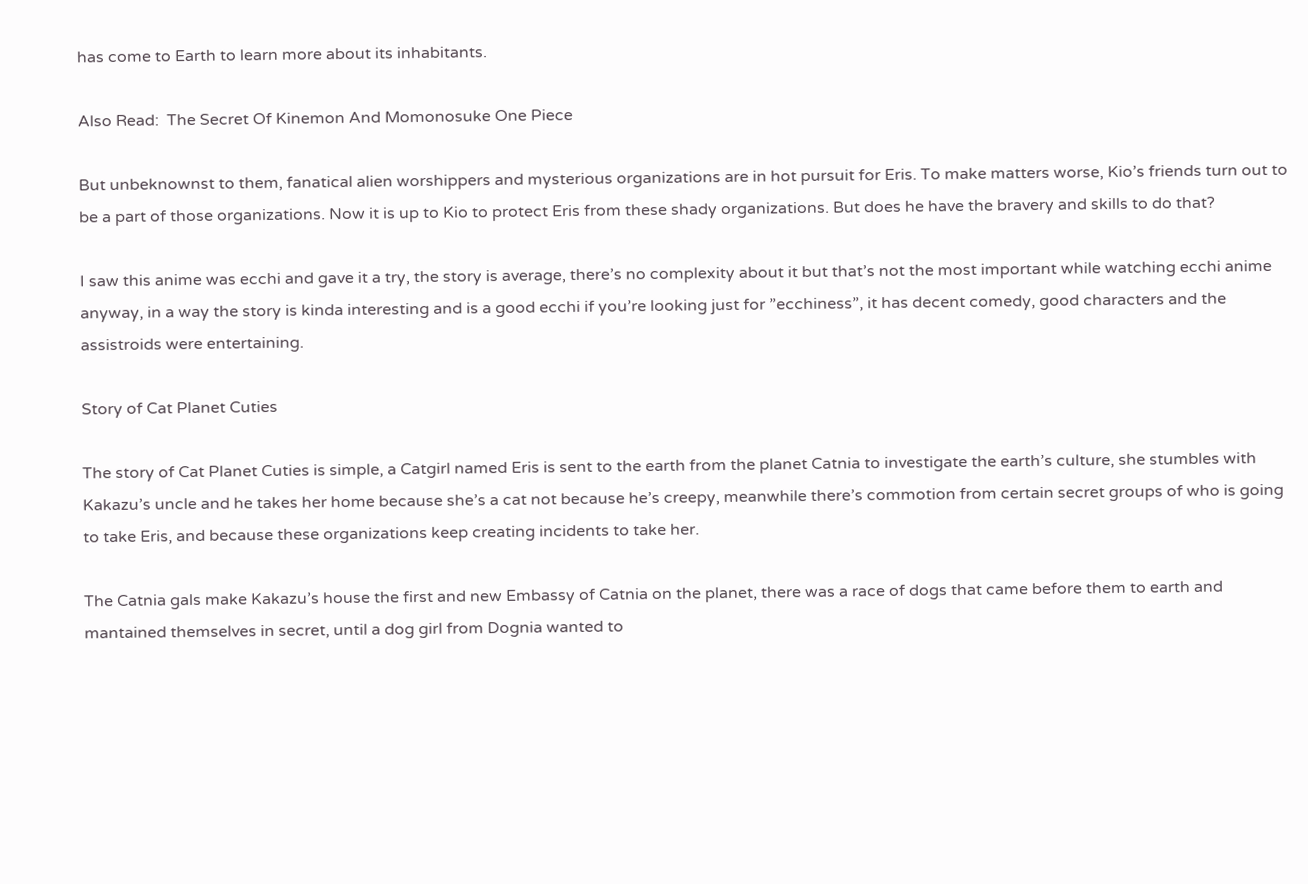has come to Earth to learn more about its inhabitants.

Also Read:  The Secret Of Kinemon And Momonosuke One Piece

But unbeknownst to them, fanatical alien worshippers and mysterious organizations are in hot pursuit for Eris. To make matters worse, Kio’s friends turn out to be a part of those organizations. Now it is up to Kio to protect Eris from these shady organizations. But does he have the bravery and skills to do that?

I saw this anime was ecchi and gave it a try, the story is average, there’s no complexity about it but that’s not the most important while watching ecchi anime anyway, in a way the story is kinda interesting and is a good ecchi if you’re looking just for ”ecchiness”, it has decent comedy, good characters and the assistroids were entertaining.

Story of Cat Planet Cuties

The story of Cat Planet Cuties is simple, a Catgirl named Eris is sent to the earth from the planet Catnia to investigate the earth’s culture, she stumbles with Kakazu’s uncle and he takes her home because she’s a cat not because he’s creepy, meanwhile there’s commotion from certain secret groups of who is going to take Eris, and because these organizations keep creating incidents to take her.

The Catnia gals make Kakazu’s house the first and new Embassy of Catnia on the planet, there was a race of dogs that came before them to earth and mantained themselves in secret, until a dog girl from Dognia wanted to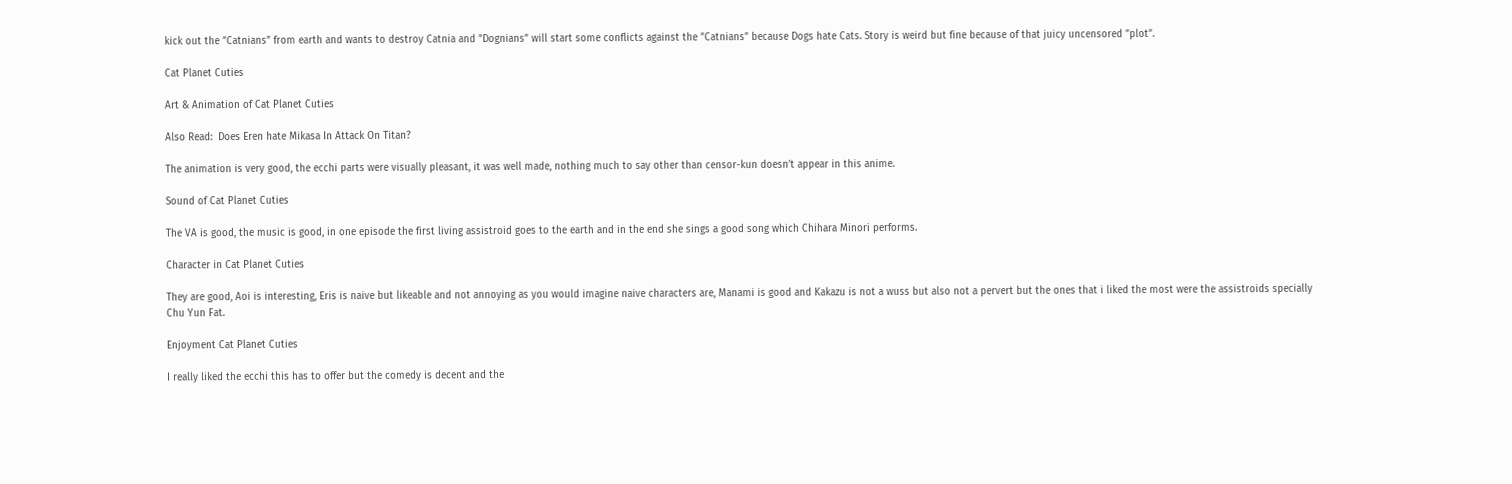kick out the ”Catnians” from earth and wants to destroy Catnia and ”Dognians” will start some conflicts against the ”Catnians” because Dogs hate Cats. Story is weird but fine because of that juicy uncensored ”plot”.

Cat Planet Cuties

Art & Animation of Cat Planet Cuties

Also Read:  Does Eren hate Mikasa In Attack On Titan?

The animation is very good, the ecchi parts were visually pleasant, it was well made, nothing much to say other than censor-kun doesn’t appear in this anime.

Sound of Cat Planet Cuties

The VA is good, the music is good, in one episode the first living assistroid goes to the earth and in the end she sings a good song which Chihara Minori performs.

Character in Cat Planet Cuties

They are good, Aoi is interesting, Eris is naive but likeable and not annoying as you would imagine naive characters are, Manami is good and Kakazu is not a wuss but also not a pervert but the ones that i liked the most were the assistroids specially Chu Yun Fat.

Enjoyment Cat Planet Cuties

I really liked the ecchi this has to offer but the comedy is decent and the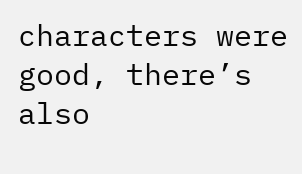characters were good, there’s also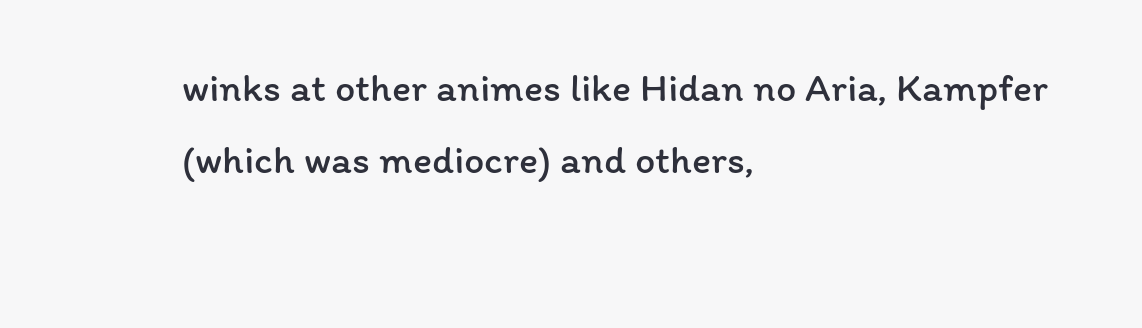winks at other animes like Hidan no Aria, Kampfer (which was mediocre) and others,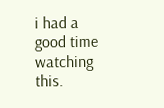i had a good time watching this.